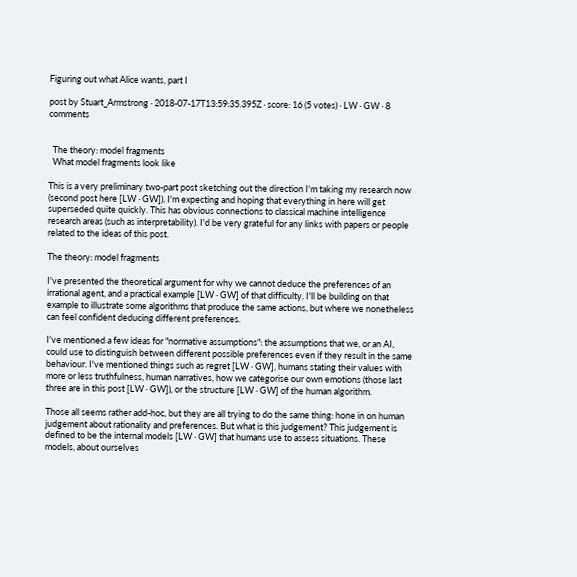Figuring out what Alice wants, part I

post by Stuart_Armstrong · 2018-07-17T13:59:35.395Z · score: 16 (5 votes) · LW · GW · 8 comments


  The theory: model fragments
  What model fragments look like

This is a very preliminary two-part post sketching out the direction I'm taking my research now (second post here [LW · GW]). I'm expecting and hoping that everything in here will get superseded quite quickly. This has obvious connections to classical machine intelligence research areas (such as interpretability). I'd be very grateful for any links with papers or people related to the ideas of this post.

The theory: model fragments

I've presented the theoretical argument for why we cannot deduce the preferences of an irrational agent, and a practical example [LW · GW] of that difficulty. I'll be building on that example to illustrate some algorithms that produce the same actions, but where we nonetheless can feel confident deducing different preferences.

I've mentioned a few ideas for "normative assumptions": the assumptions that we, or an AI, could use to distinguish between different possible preferences even if they result in the same behaviour. I've mentioned things such as regret [LW · GW], humans stating their values with more or less truthfulness, human narratives, how we categorise our own emotions (those last three are in this post [LW · GW]), or the structure [LW · GW] of the human algorithm.

Those all seems rather add-hoc, but they are all trying to do the same thing: hone in on human judgement about rationality and preferences. But what is this judgement? This judgement is defined to be the internal models [LW · GW] that humans use to assess situations. These models, about ourselves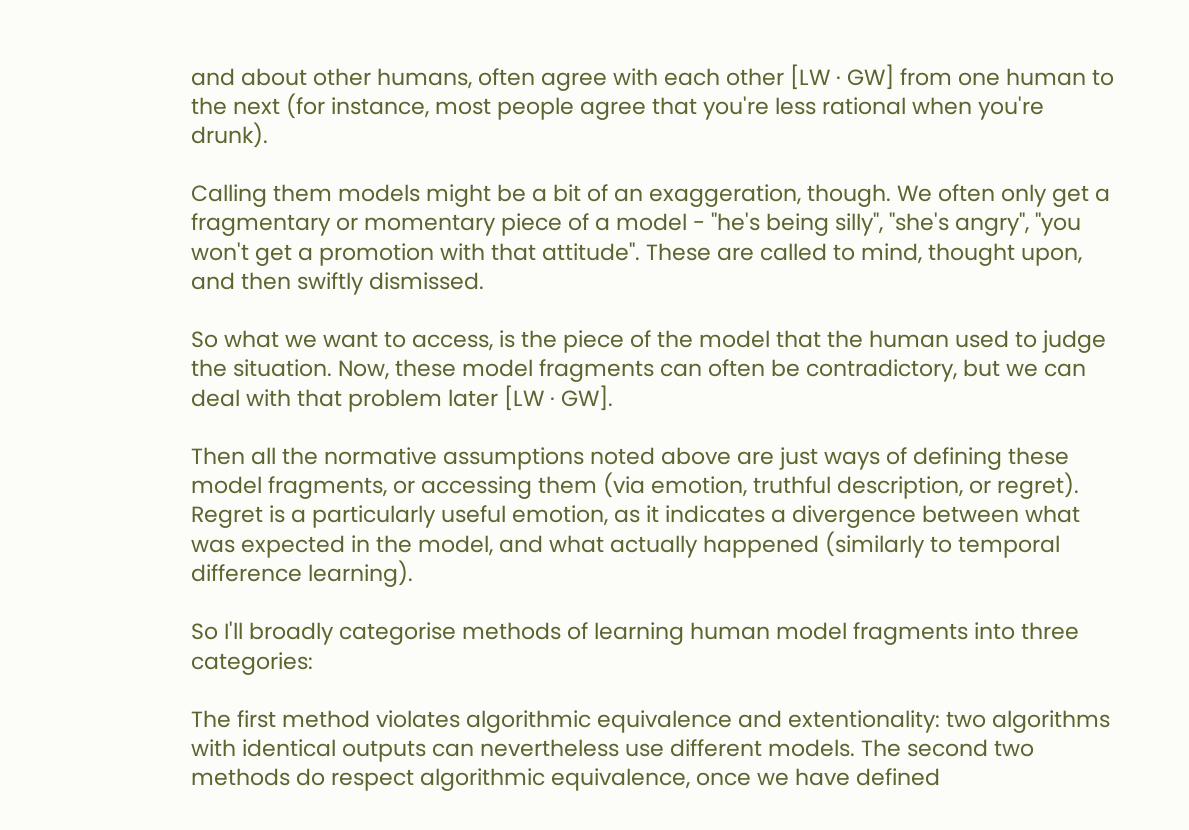and about other humans, often agree with each other [LW · GW] from one human to the next (for instance, most people agree that you're less rational when you're drunk).

Calling them models might be a bit of an exaggeration, though. We often only get a fragmentary or momentary piece of a model - "he's being silly", "she's angry", "you won't get a promotion with that attitude". These are called to mind, thought upon, and then swiftly dismissed.

So what we want to access, is the piece of the model that the human used to judge the situation. Now, these model fragments can often be contradictory, but we can deal with that problem later [LW · GW].

Then all the normative assumptions noted above are just ways of defining these model fragments, or accessing them (via emotion, truthful description, or regret). Regret is a particularly useful emotion, as it indicates a divergence between what was expected in the model, and what actually happened (similarly to temporal difference learning).

So I'll broadly categorise methods of learning human model fragments into three categories:

The first method violates algorithmic equivalence and extentionality: two algorithms with identical outputs can nevertheless use different models. The second two methods do respect algorithmic equivalence, once we have defined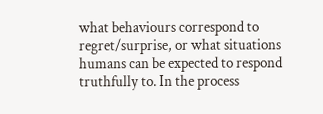what behaviours correspond to regret/surprise, or what situations humans can be expected to respond truthfully to. In the process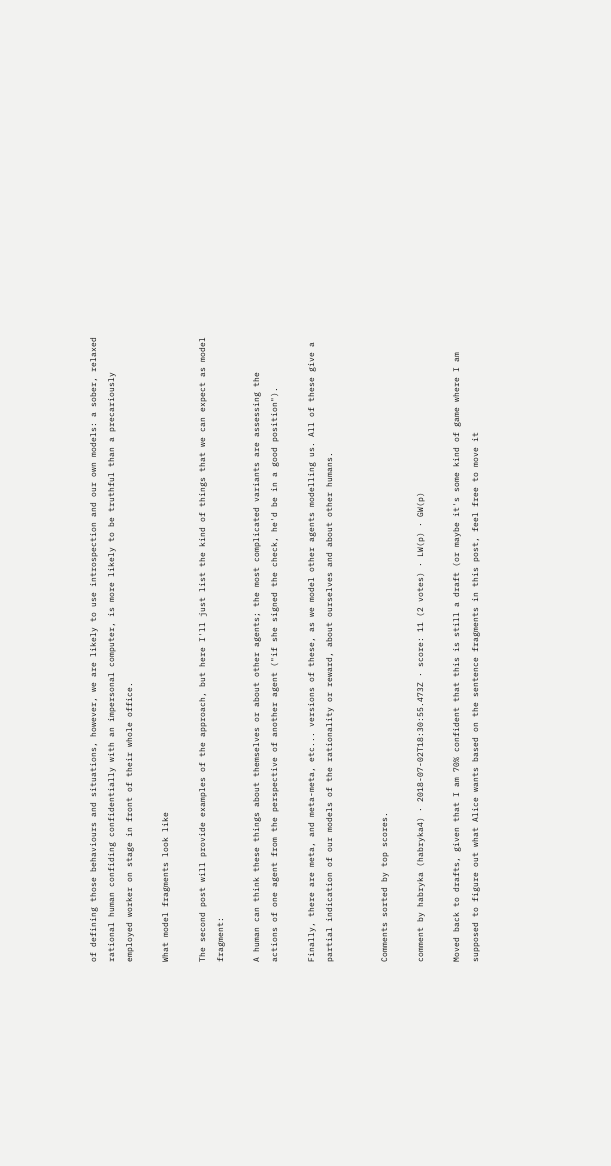of defining those behaviours and situations, however, we are likely to use introspection and our own models: a sober, relaxed rational human confiding confidentially with an impersonal computer, is more likely to be truthful than a precariously employed worker on stage in front of their whole office.

What model fragments look like

The second post will provide examples of the approach, but here I'll just list the kind of things that we can expect as model fragment:

A human can think these things about themselves or about other agents; the most complicated variants are assessing the actions of one agent from the perspective of another agent ("if she signed the check, he'd be in a good position").

Finally, there are meta, and meta-meta, etc... versions of these, as we model other agents modelling us. All of these give a partial indication of our models of the rationality or reward, about ourselves and about other humans.


Comments sorted by top scores.

comment by habryka (habryka4) · 2018-07-02T18:30:55.473Z · score: 11 (2 votes) · LW(p) · GW(p)

Moved back to drafts, given that I am 70% confident that this is still a draft (or maybe it's some kind of game where I am supposed to figure out what Alice wants based on the sentence fragments in this post, feel free to move it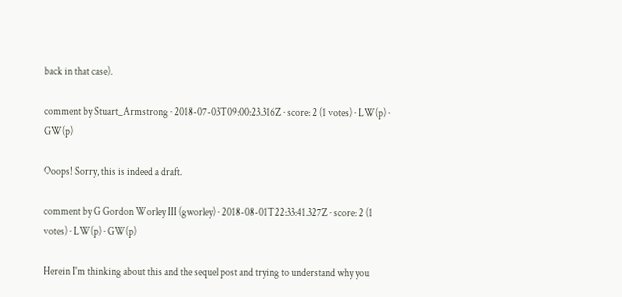back in that case).

comment by Stuart_Armstrong · 2018-07-03T09:00:23.316Z · score: 2 (1 votes) · LW(p) · GW(p)

Ooops! Sorry, this is indeed a draft.

comment by G Gordon Worley III (gworley) · 2018-08-01T22:33:41.327Z · score: 2 (1 votes) · LW(p) · GW(p)

Herein I'm thinking about this and the sequel post and trying to understand why you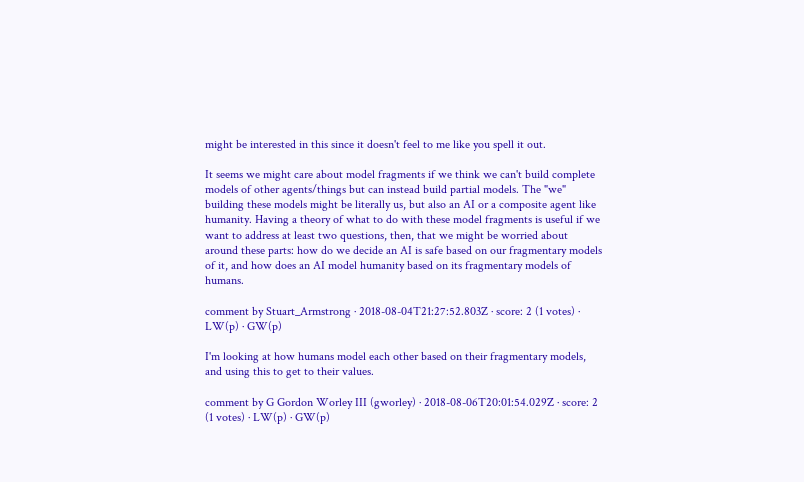might be interested in this since it doesn't feel to me like you spell it out.

It seems we might care about model fragments if we think we can't build complete models of other agents/things but can instead build partial models. The "we" building these models might be literally us, but also an AI or a composite agent like humanity. Having a theory of what to do with these model fragments is useful if we want to address at least two questions, then, that we might be worried about around these parts: how do we decide an AI is safe based on our fragmentary models of it, and how does an AI model humanity based on its fragmentary models of humans.

comment by Stuart_Armstrong · 2018-08-04T21:27:52.803Z · score: 2 (1 votes) · LW(p) · GW(p)

I'm looking at how humans model each other based on their fragmentary models, and using this to get to their values.

comment by G Gordon Worley III (gworley) · 2018-08-06T20:01:54.029Z · score: 2 (1 votes) · LW(p) · GW(p)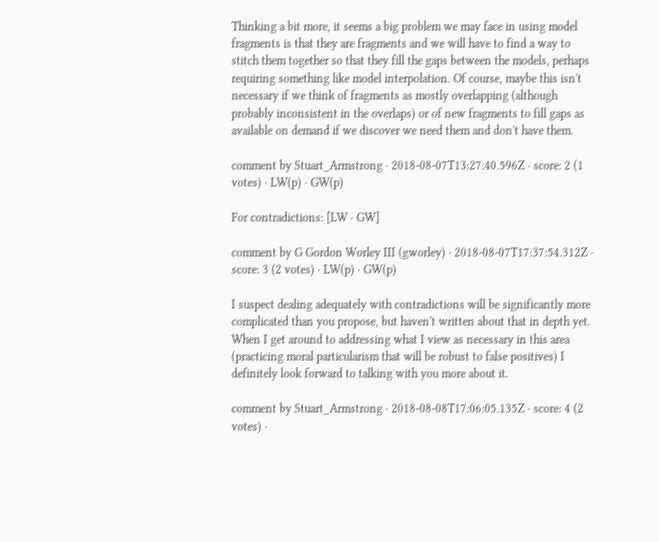Thinking a bit more, it seems a big problem we may face in using model fragments is that they are fragments and we will have to find a way to stitch them together so that they fill the gaps between the models, perhaps requiring something like model interpolation. Of course, maybe this isn't necessary if we think of fragments as mostly overlapping (although probably inconsistent in the overlaps) or of new fragments to fill gaps as available on demand if we discover we need them and don't have them.

comment by Stuart_Armstrong · 2018-08-07T13:27:40.596Z · score: 2 (1 votes) · LW(p) · GW(p)

For contradictions: [LW · GW]

comment by G Gordon Worley III (gworley) · 2018-08-07T17:37:54.312Z · score: 3 (2 votes) · LW(p) · GW(p)

I suspect dealing adequately with contradictions will be significantly more complicated than you propose, but haven't written about that in depth yet. When I get around to addressing what I view as necessary in this area (practicing moral particularism that will be robust to false positives) I definitely look forward to talking with you more about it.

comment by Stuart_Armstrong · 2018-08-08T17:06:05.135Z · score: 4 (2 votes) ·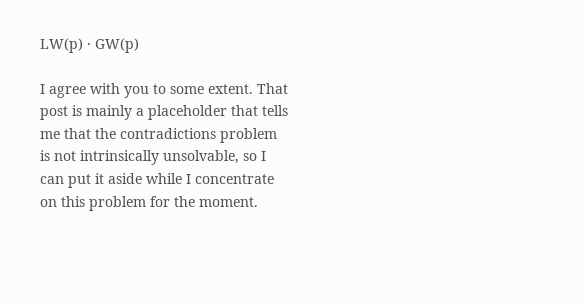LW(p) · GW(p)

I agree with you to some extent. That post is mainly a placeholder that tells me that the contradictions problem is not intrinsically unsolvable, so I can put it aside while I concentrate on this problem for the moment.